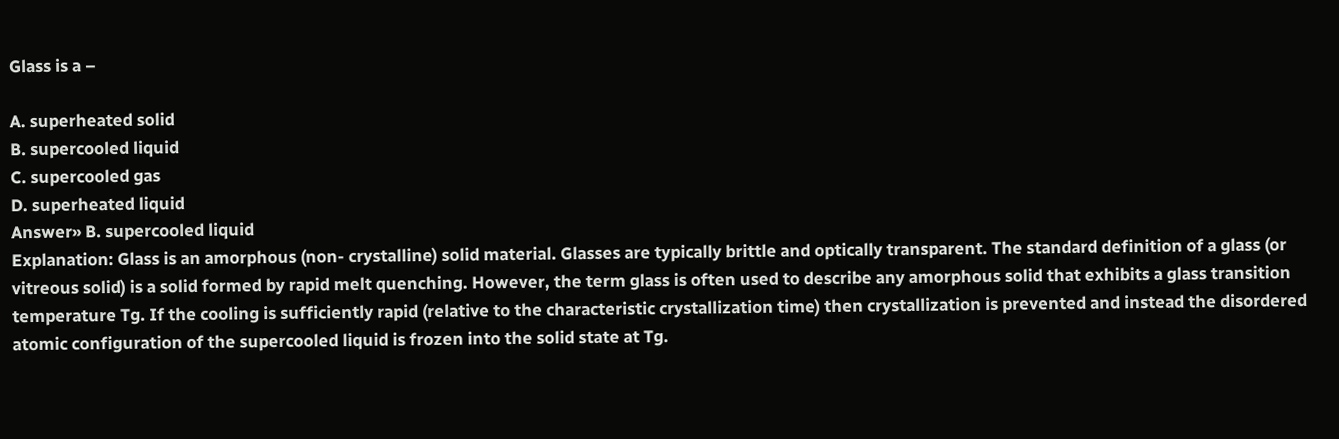Glass is a –

A. superheated solid
B. supercooled liquid
C. supercooled gas
D. superheated liquid
Answer» B. supercooled liquid
Explanation: Glass is an amorphous (non- crystalline) solid material. Glasses are typically brittle and optically transparent. The standard definition of a glass (or vitreous solid) is a solid formed by rapid melt quenching. However, the term glass is often used to describe any amorphous solid that exhibits a glass transition temperature Tg. If the cooling is sufficiently rapid (relative to the characteristic crystallization time) then crystallization is prevented and instead the disordered atomic configuration of the supercooled liquid is frozen into the solid state at Tg.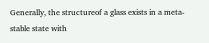Generally, the structureof a glass exists in a meta-stable state with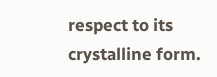respect to its crystalline form.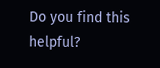Do you find this helpful?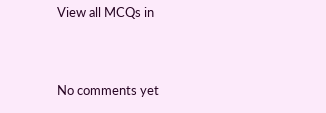View all MCQs in



No comments yet